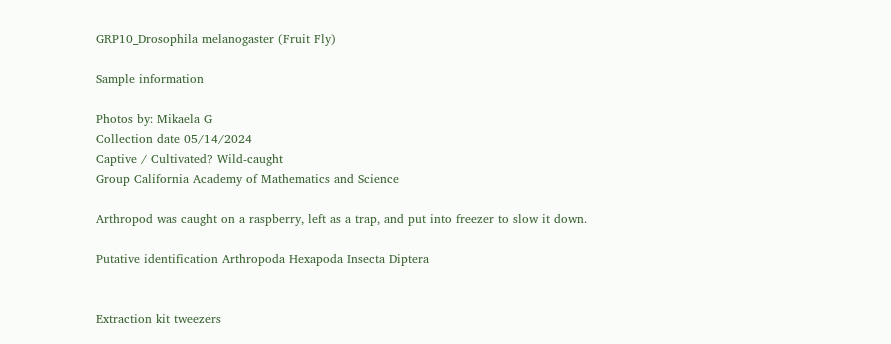GRP10_Drosophila melanogaster (Fruit Fly)

Sample information

Photos by: Mikaela G
Collection date 05/14/2024
Captive / Cultivated? Wild-caught
Group California Academy of Mathematics and Science

Arthropod was caught on a raspberry, left as a trap, and put into freezer to slow it down.

Putative identification Arthropoda Hexapoda Insecta Diptera


Extraction kit tweezers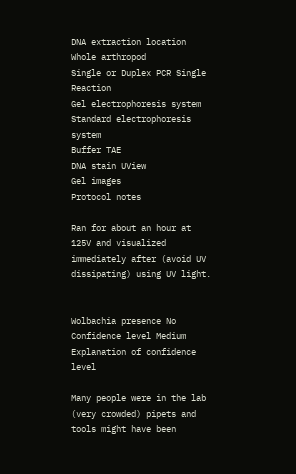DNA extraction location Whole arthropod
Single or Duplex PCR Single Reaction
Gel electrophoresis system Standard electrophoresis system
Buffer TAE
DNA stain UView
Gel images
Protocol notes

Ran for about an hour at 125V and visualized immediately after (avoid UV dissipating) using UV light.


Wolbachia presence No
Confidence level Medium
Explanation of confidence level

Many people were in the lab (very crowded) pipets and tools might have been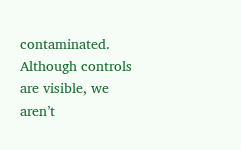contaminated. Although controls are visible, we aren’t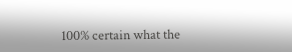100% certain what the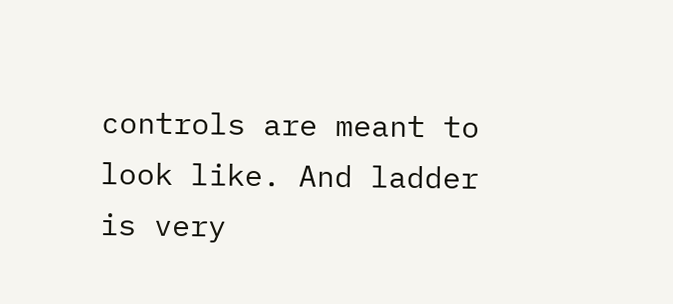controls are meant to look like. And ladder is very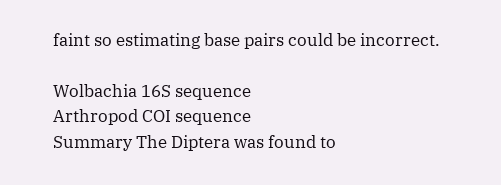faint so estimating base pairs could be incorrect.

Wolbachia 16S sequence
Arthropod COI sequence
Summary The Diptera was found to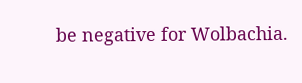be negative for Wolbachia.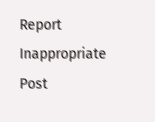Report Inappropriate Post